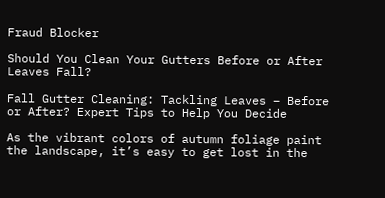Fraud Blocker

Should You Clean Your Gutters Before or After Leaves Fall?

Fall Gutter Cleaning: Tackling Leaves – Before or After? Expert Tips to Help You Decide

As the vibrant colors of autumn foliage paint the landscape, it’s easy to get lost in the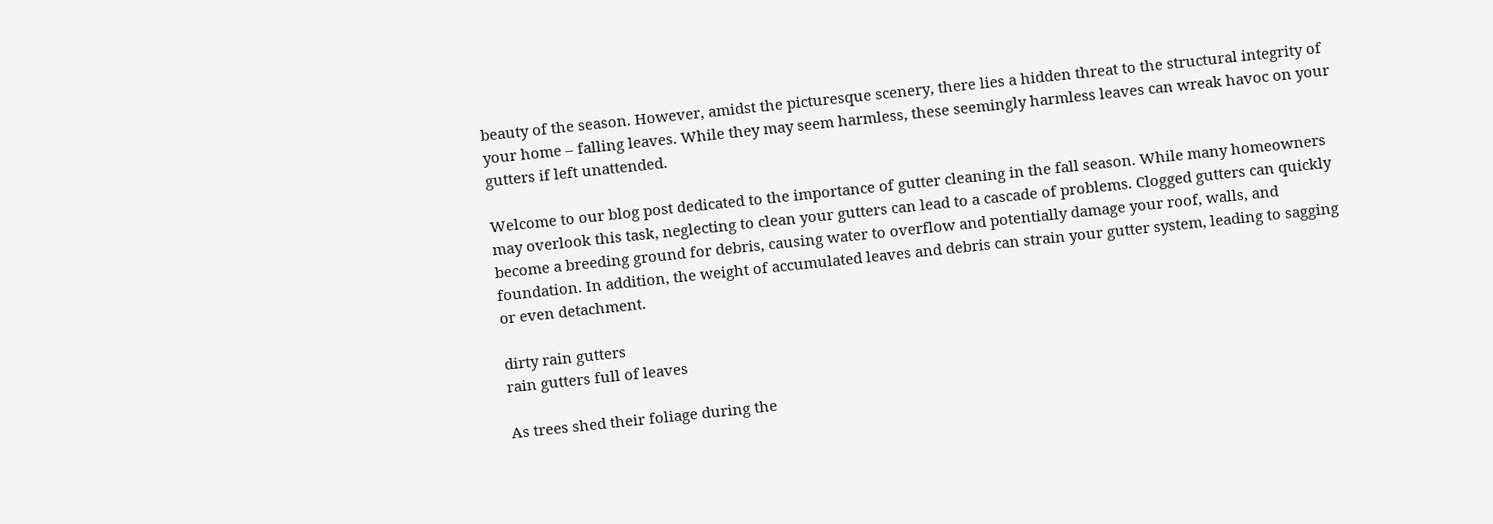beauty of the season. However, amidst the picturesque scenery, there lies a hidden threat to the structural integrity of your home – falling leaves. While they may seem harmless, these seemingly harmless leaves can wreak havoc on your gutters if left unattended.

Welcome to our blog post dedicated to the importance of gutter cleaning in the fall season. While many homeowners may overlook this task, neglecting to clean your gutters can lead to a cascade of problems. Clogged gutters can quickly become a breeding ground for debris, causing water to overflow and potentially damage your roof, walls, and foundation. In addition, the weight of accumulated leaves and debris can strain your gutter system, leading to sagging or even detachment.

dirty rain gutters
rain gutters full of leaves

As trees shed their foliage during the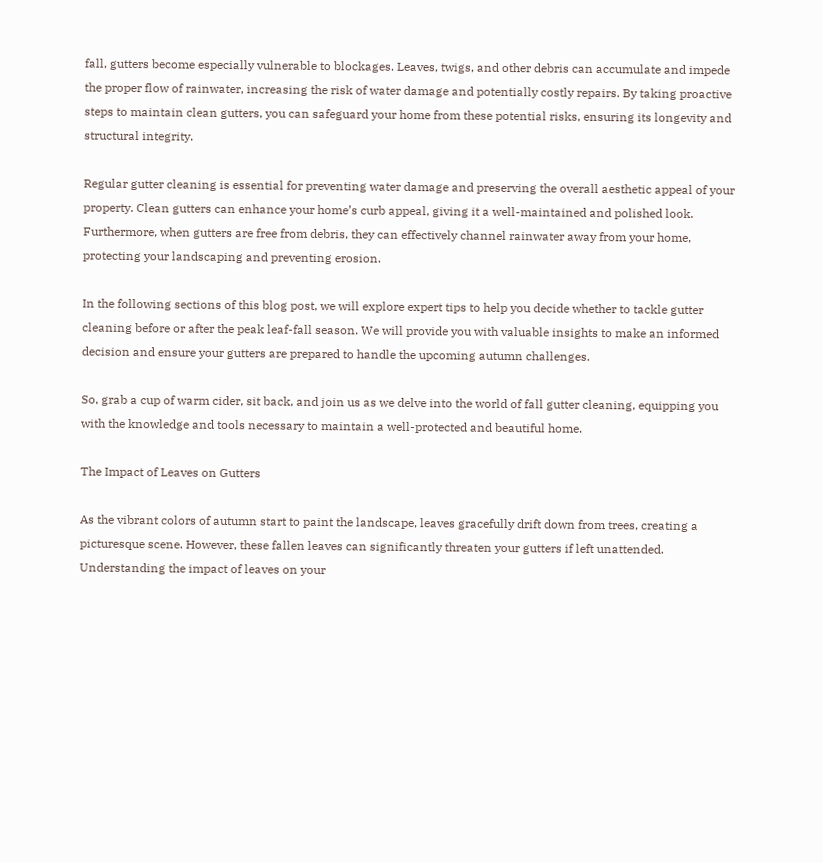fall, gutters become especially vulnerable to blockages. Leaves, twigs, and other debris can accumulate and impede the proper flow of rainwater, increasing the risk of water damage and potentially costly repairs. By taking proactive steps to maintain clean gutters, you can safeguard your home from these potential risks, ensuring its longevity and structural integrity.

Regular gutter cleaning is essential for preventing water damage and preserving the overall aesthetic appeal of your property. Clean gutters can enhance your home’s curb appeal, giving it a well-maintained and polished look. Furthermore, when gutters are free from debris, they can effectively channel rainwater away from your home, protecting your landscaping and preventing erosion.

In the following sections of this blog post, we will explore expert tips to help you decide whether to tackle gutter cleaning before or after the peak leaf-fall season. We will provide you with valuable insights to make an informed decision and ensure your gutters are prepared to handle the upcoming autumn challenges.

So, grab a cup of warm cider, sit back, and join us as we delve into the world of fall gutter cleaning, equipping you with the knowledge and tools necessary to maintain a well-protected and beautiful home.

The Impact of Leaves on Gutters

As the vibrant colors of autumn start to paint the landscape, leaves gracefully drift down from trees, creating a picturesque scene. However, these fallen leaves can significantly threaten your gutters if left unattended. Understanding the impact of leaves on your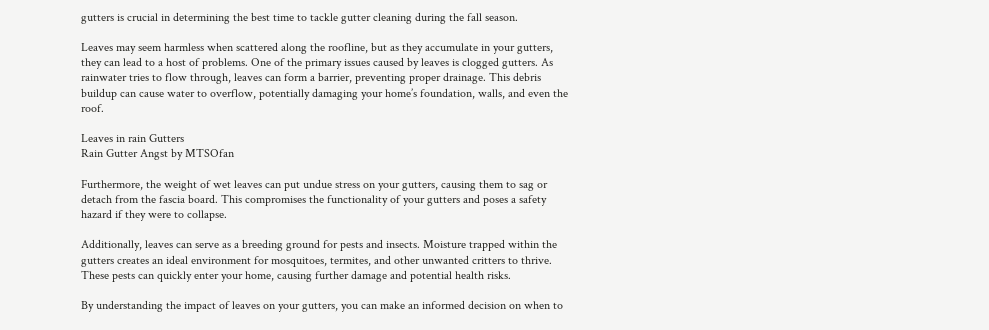gutters is crucial in determining the best time to tackle gutter cleaning during the fall season.

Leaves may seem harmless when scattered along the roofline, but as they accumulate in your gutters, they can lead to a host of problems. One of the primary issues caused by leaves is clogged gutters. As rainwater tries to flow through, leaves can form a barrier, preventing proper drainage. This debris buildup can cause water to overflow, potentially damaging your home’s foundation, walls, and even the roof.

Leaves in rain Gutters
Rain Gutter Angst by MTSOfan

Furthermore, the weight of wet leaves can put undue stress on your gutters, causing them to sag or detach from the fascia board. This compromises the functionality of your gutters and poses a safety hazard if they were to collapse.

Additionally, leaves can serve as a breeding ground for pests and insects. Moisture trapped within the gutters creates an ideal environment for mosquitoes, termites, and other unwanted critters to thrive. These pests can quickly enter your home, causing further damage and potential health risks.

By understanding the impact of leaves on your gutters, you can make an informed decision on when to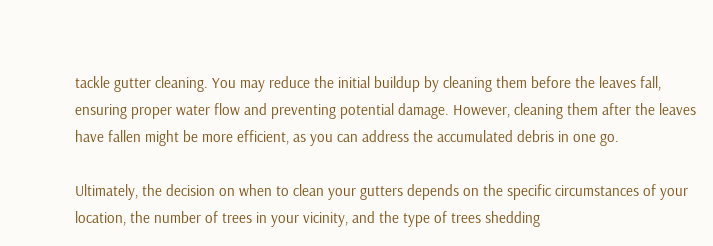tackle gutter cleaning. You may reduce the initial buildup by cleaning them before the leaves fall, ensuring proper water flow and preventing potential damage. However, cleaning them after the leaves have fallen might be more efficient, as you can address the accumulated debris in one go.

Ultimately, the decision on when to clean your gutters depends on the specific circumstances of your location, the number of trees in your vicinity, and the type of trees shedding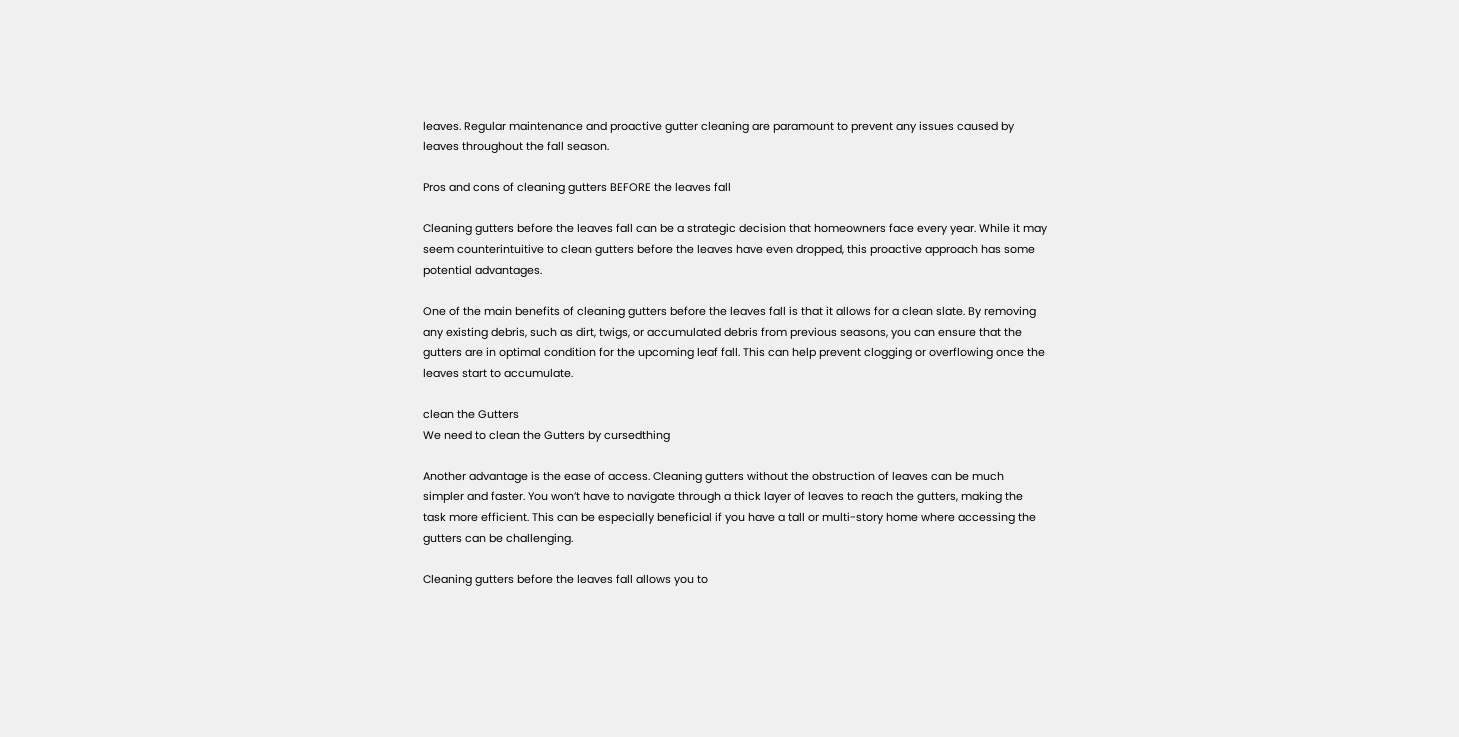leaves. Regular maintenance and proactive gutter cleaning are paramount to prevent any issues caused by leaves throughout the fall season.

Pros and cons of cleaning gutters BEFORE the leaves fall

Cleaning gutters before the leaves fall can be a strategic decision that homeowners face every year. While it may seem counterintuitive to clean gutters before the leaves have even dropped, this proactive approach has some potential advantages.

One of the main benefits of cleaning gutters before the leaves fall is that it allows for a clean slate. By removing any existing debris, such as dirt, twigs, or accumulated debris from previous seasons, you can ensure that the gutters are in optimal condition for the upcoming leaf fall. This can help prevent clogging or overflowing once the leaves start to accumulate.

clean the Gutters
We need to clean the Gutters by cursedthing

Another advantage is the ease of access. Cleaning gutters without the obstruction of leaves can be much simpler and faster. You won’t have to navigate through a thick layer of leaves to reach the gutters, making the task more efficient. This can be especially beneficial if you have a tall or multi-story home where accessing the gutters can be challenging.

Cleaning gutters before the leaves fall allows you to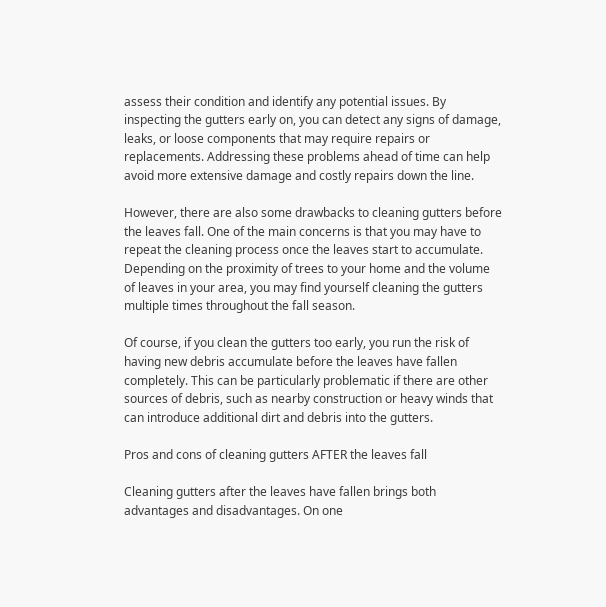assess their condition and identify any potential issues. By inspecting the gutters early on, you can detect any signs of damage, leaks, or loose components that may require repairs or replacements. Addressing these problems ahead of time can help avoid more extensive damage and costly repairs down the line.

However, there are also some drawbacks to cleaning gutters before the leaves fall. One of the main concerns is that you may have to repeat the cleaning process once the leaves start to accumulate. Depending on the proximity of trees to your home and the volume of leaves in your area, you may find yourself cleaning the gutters multiple times throughout the fall season.

Of course, if you clean the gutters too early, you run the risk of having new debris accumulate before the leaves have fallen completely. This can be particularly problematic if there are other sources of debris, such as nearby construction or heavy winds that can introduce additional dirt and debris into the gutters.

Pros and cons of cleaning gutters AFTER the leaves fall

Cleaning gutters after the leaves have fallen brings both advantages and disadvantages. On one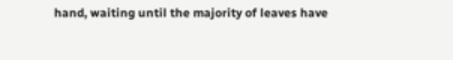hand, waiting until the majority of leaves have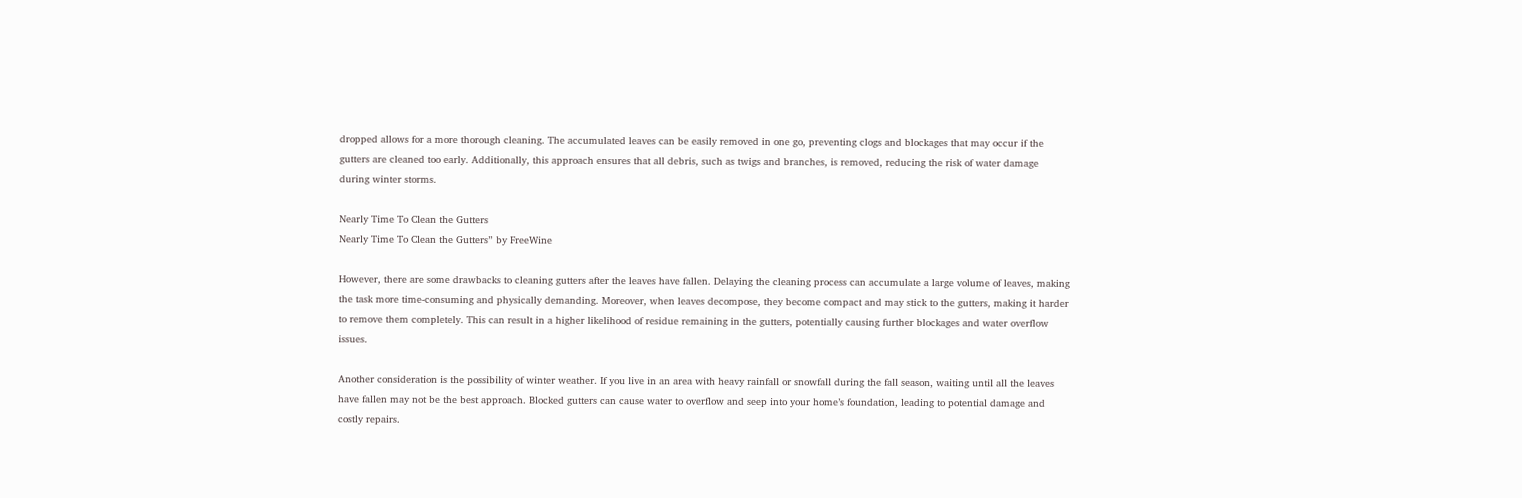dropped allows for a more thorough cleaning. The accumulated leaves can be easily removed in one go, preventing clogs and blockages that may occur if the gutters are cleaned too early. Additionally, this approach ensures that all debris, such as twigs and branches, is removed, reducing the risk of water damage during winter storms.

Nearly Time To Clean the Gutters
Nearly Time To Clean the Gutters” by FreeWine

However, there are some drawbacks to cleaning gutters after the leaves have fallen. Delaying the cleaning process can accumulate a large volume of leaves, making the task more time-consuming and physically demanding. Moreover, when leaves decompose, they become compact and may stick to the gutters, making it harder to remove them completely. This can result in a higher likelihood of residue remaining in the gutters, potentially causing further blockages and water overflow issues.

Another consideration is the possibility of winter weather. If you live in an area with heavy rainfall or snowfall during the fall season, waiting until all the leaves have fallen may not be the best approach. Blocked gutters can cause water to overflow and seep into your home’s foundation, leading to potential damage and costly repairs.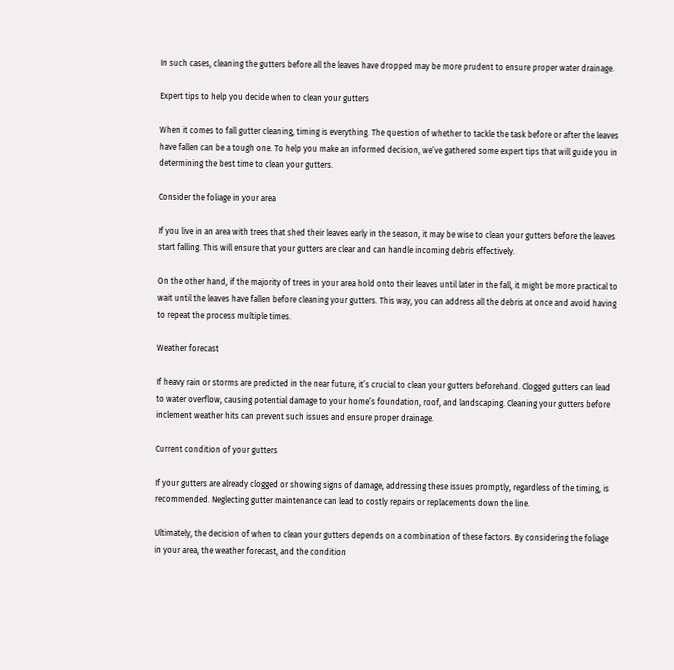In such cases, cleaning the gutters before all the leaves have dropped may be more prudent to ensure proper water drainage.

Expert tips to help you decide when to clean your gutters

When it comes to fall gutter cleaning, timing is everything. The question of whether to tackle the task before or after the leaves have fallen can be a tough one. To help you make an informed decision, we’ve gathered some expert tips that will guide you in determining the best time to clean your gutters.

Consider the foliage in your area

If you live in an area with trees that shed their leaves early in the season, it may be wise to clean your gutters before the leaves start falling. This will ensure that your gutters are clear and can handle incoming debris effectively.

On the other hand, if the majority of trees in your area hold onto their leaves until later in the fall, it might be more practical to wait until the leaves have fallen before cleaning your gutters. This way, you can address all the debris at once and avoid having to repeat the process multiple times.

Weather forecast

If heavy rain or storms are predicted in the near future, it’s crucial to clean your gutters beforehand. Clogged gutters can lead to water overflow, causing potential damage to your home’s foundation, roof, and landscaping. Cleaning your gutters before inclement weather hits can prevent such issues and ensure proper drainage.

Current condition of your gutters

If your gutters are already clogged or showing signs of damage, addressing these issues promptly, regardless of the timing, is recommended. Neglecting gutter maintenance can lead to costly repairs or replacements down the line.

Ultimately, the decision of when to clean your gutters depends on a combination of these factors. By considering the foliage in your area, the weather forecast, and the condition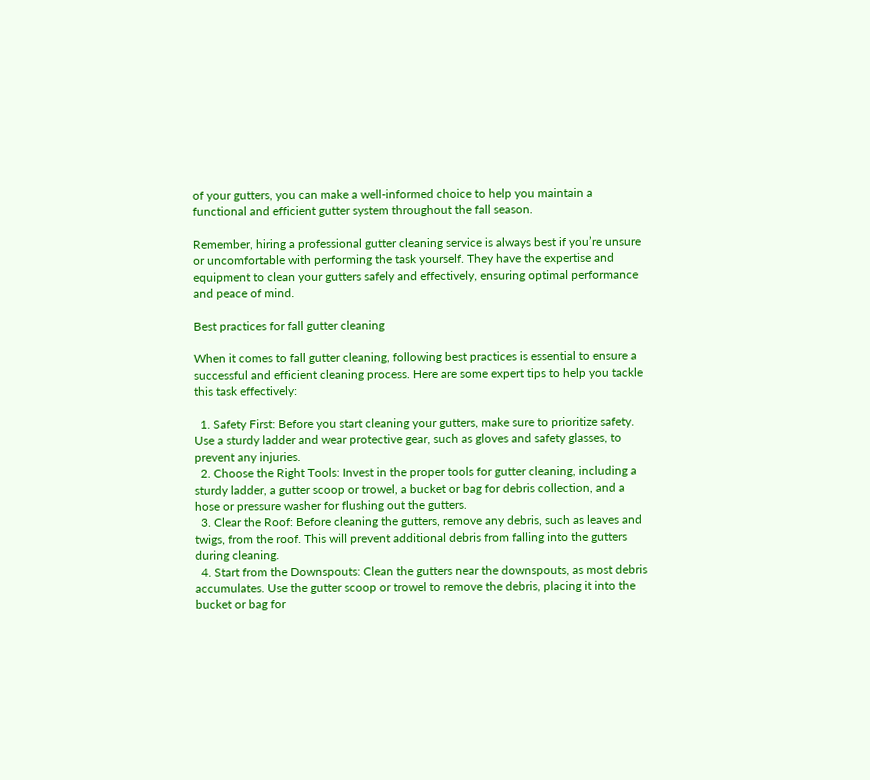of your gutters, you can make a well-informed choice to help you maintain a functional and efficient gutter system throughout the fall season.

Remember, hiring a professional gutter cleaning service is always best if you’re unsure or uncomfortable with performing the task yourself. They have the expertise and equipment to clean your gutters safely and effectively, ensuring optimal performance and peace of mind.

Best practices for fall gutter cleaning

When it comes to fall gutter cleaning, following best practices is essential to ensure a successful and efficient cleaning process. Here are some expert tips to help you tackle this task effectively:

  1. Safety First: Before you start cleaning your gutters, make sure to prioritize safety. Use a sturdy ladder and wear protective gear, such as gloves and safety glasses, to prevent any injuries.
  2. Choose the Right Tools: Invest in the proper tools for gutter cleaning, including a sturdy ladder, a gutter scoop or trowel, a bucket or bag for debris collection, and a hose or pressure washer for flushing out the gutters.
  3. Clear the Roof: Before cleaning the gutters, remove any debris, such as leaves and twigs, from the roof. This will prevent additional debris from falling into the gutters during cleaning.
  4. Start from the Downspouts: Clean the gutters near the downspouts, as most debris accumulates. Use the gutter scoop or trowel to remove the debris, placing it into the bucket or bag for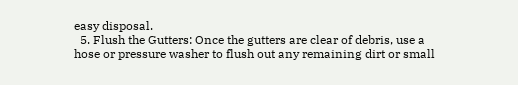easy disposal.
  5. Flush the Gutters: Once the gutters are clear of debris, use a hose or pressure washer to flush out any remaining dirt or small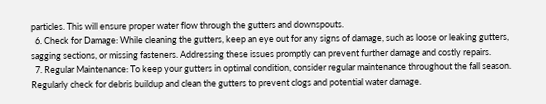particles. This will ensure proper water flow through the gutters and downspouts.
  6. Check for Damage: While cleaning the gutters, keep an eye out for any signs of damage, such as loose or leaking gutters, sagging sections, or missing fasteners. Addressing these issues promptly can prevent further damage and costly repairs.
  7. Regular Maintenance: To keep your gutters in optimal condition, consider regular maintenance throughout the fall season. Regularly check for debris buildup and clean the gutters to prevent clogs and potential water damage.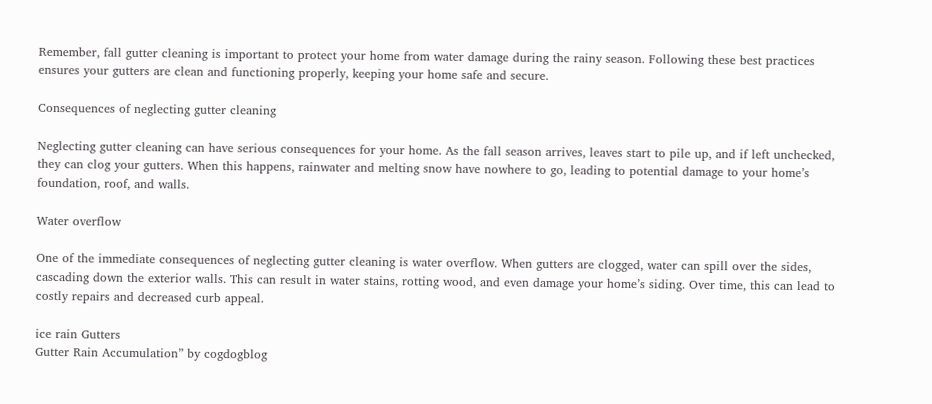Remember, fall gutter cleaning is important to protect your home from water damage during the rainy season. Following these best practices ensures your gutters are clean and functioning properly, keeping your home safe and secure.

Consequences of neglecting gutter cleaning

Neglecting gutter cleaning can have serious consequences for your home. As the fall season arrives, leaves start to pile up, and if left unchecked, they can clog your gutters. When this happens, rainwater and melting snow have nowhere to go, leading to potential damage to your home’s foundation, roof, and walls.

Water overflow

One of the immediate consequences of neglecting gutter cleaning is water overflow. When gutters are clogged, water can spill over the sides, cascading down the exterior walls. This can result in water stains, rotting wood, and even damage your home’s siding. Over time, this can lead to costly repairs and decreased curb appeal.

ice rain Gutters
Gutter Rain Accumulation” by cogdogblog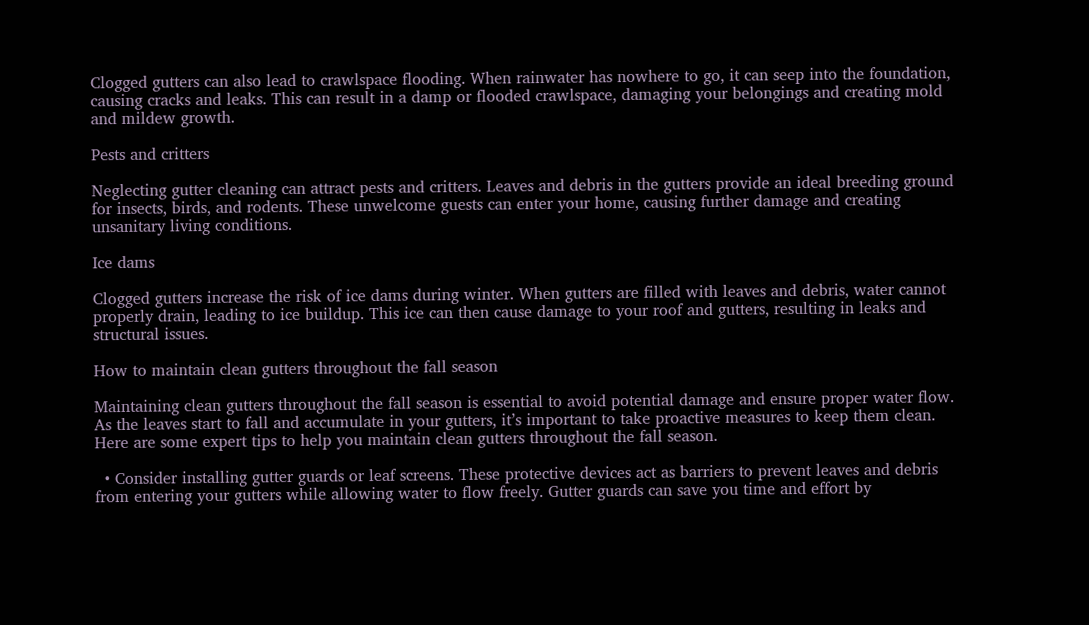Clogged gutters can also lead to crawlspace flooding. When rainwater has nowhere to go, it can seep into the foundation, causing cracks and leaks. This can result in a damp or flooded crawlspace, damaging your belongings and creating mold and mildew growth.

Pests and critters

Neglecting gutter cleaning can attract pests and critters. Leaves and debris in the gutters provide an ideal breeding ground for insects, birds, and rodents. These unwelcome guests can enter your home, causing further damage and creating unsanitary living conditions.

Ice dams

Clogged gutters increase the risk of ice dams during winter. When gutters are filled with leaves and debris, water cannot properly drain, leading to ice buildup. This ice can then cause damage to your roof and gutters, resulting in leaks and structural issues.

How to maintain clean gutters throughout the fall season

Maintaining clean gutters throughout the fall season is essential to avoid potential damage and ensure proper water flow. As the leaves start to fall and accumulate in your gutters, it’s important to take proactive measures to keep them clean. Here are some expert tips to help you maintain clean gutters throughout the fall season.

  • Consider installing gutter guards or leaf screens. These protective devices act as barriers to prevent leaves and debris from entering your gutters while allowing water to flow freely. Gutter guards can save you time and effort by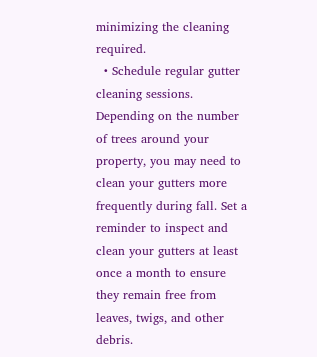minimizing the cleaning required.
  • Schedule regular gutter cleaning sessions. Depending on the number of trees around your property, you may need to clean your gutters more frequently during fall. Set a reminder to inspect and clean your gutters at least once a month to ensure they remain free from leaves, twigs, and other debris.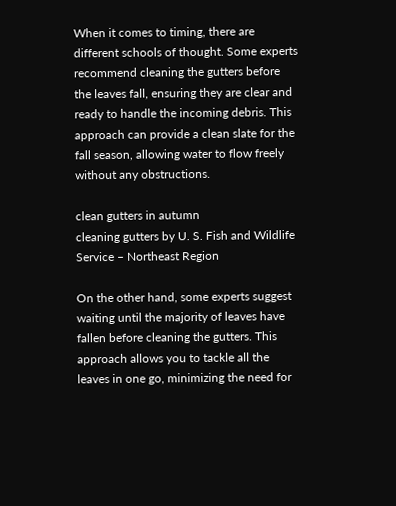When it comes to timing, there are different schools of thought. Some experts recommend cleaning the gutters before the leaves fall, ensuring they are clear and ready to handle the incoming debris. This approach can provide a clean slate for the fall season, allowing water to flow freely without any obstructions.

clean gutters in autumn
cleaning gutters by U. S. Fish and Wildlife Service – Northeast Region

On the other hand, some experts suggest waiting until the majority of leaves have fallen before cleaning the gutters. This approach allows you to tackle all the leaves in one go, minimizing the need for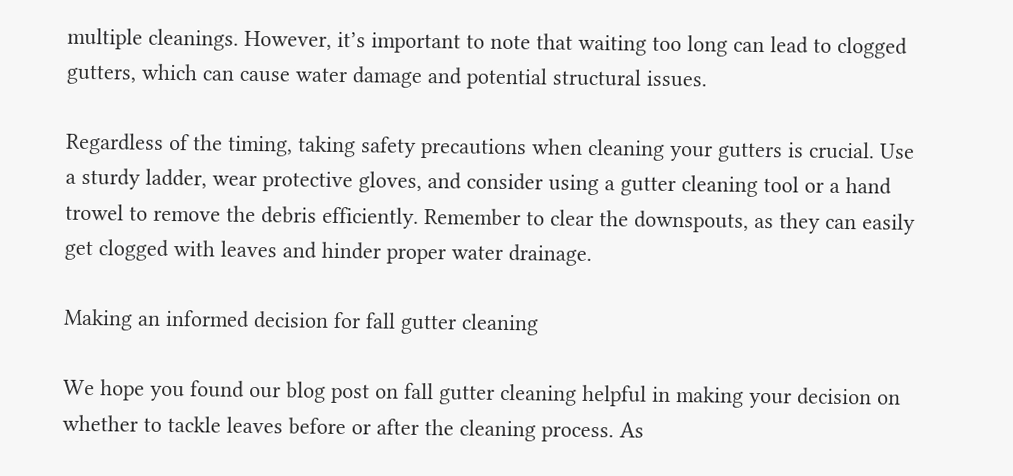multiple cleanings. However, it’s important to note that waiting too long can lead to clogged gutters, which can cause water damage and potential structural issues.

Regardless of the timing, taking safety precautions when cleaning your gutters is crucial. Use a sturdy ladder, wear protective gloves, and consider using a gutter cleaning tool or a hand trowel to remove the debris efficiently. Remember to clear the downspouts, as they can easily get clogged with leaves and hinder proper water drainage.

Making an informed decision for fall gutter cleaning

We hope you found our blog post on fall gutter cleaning helpful in making your decision on whether to tackle leaves before or after the cleaning process. As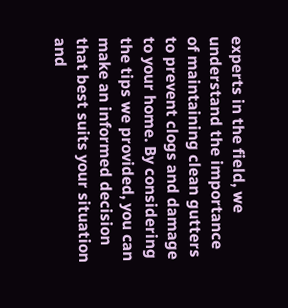experts in the field, we understand the importance of maintaining clean gutters to prevent clogs and damage to your home. By considering the tips we provided, you can make an informed decision that best suits your situation and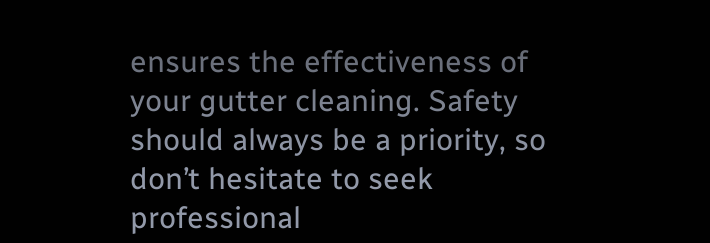ensures the effectiveness of your gutter cleaning. Safety should always be a priority, so don’t hesitate to seek professional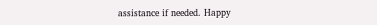assistance if needed. Happy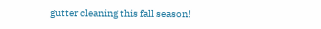gutter cleaning this fall season!